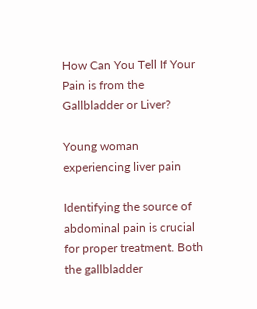How Can You Tell If Your Pain is from the Gallbladder or Liver?

Young woman experiencing liver pain

Identifying the source of abdominal pain is crucial for proper treatment. Both the gallbladder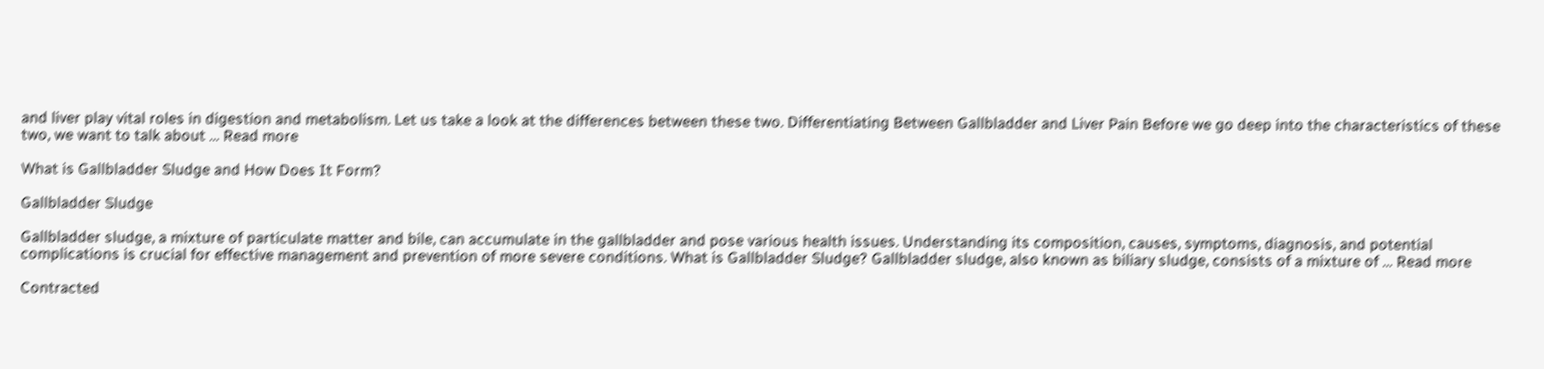and liver play vital roles in digestion and metabolism. Let us take a look at the differences between these two. Differentiating Between Gallbladder and Liver Pain Before we go deep into the characteristics of these two, we want to talk about … Read more

What is Gallbladder Sludge and How Does It Form?

Gallbladder Sludge

Gallbladder sludge, a mixture of particulate matter and bile, can accumulate in the gallbladder and pose various health issues. Understanding its composition, causes, symptoms, diagnosis, and potential complications is crucial for effective management and prevention of more severe conditions. What is Gallbladder Sludge? Gallbladder sludge, also known as biliary sludge, consists of a mixture of … Read more

Contracted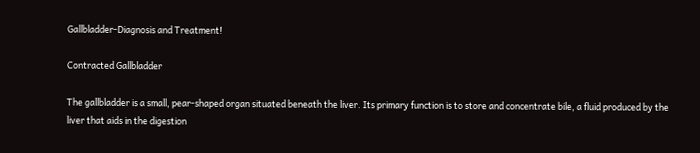Gallbladder-Diagnosis and Treatment!

Contracted Gallbladder

The gallbladder is a small, pear-shaped organ situated beneath the liver. Its primary function is to store and concentrate bile, a fluid produced by the liver that aids in the digestion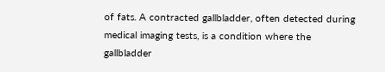of fats. A contracted gallbladder, often detected during medical imaging tests, is a condition where the gallbladder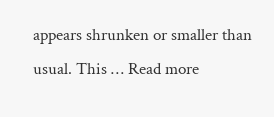appears shrunken or smaller than usual. This … Read more